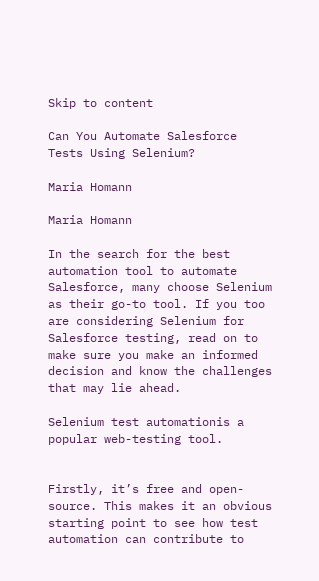Skip to content

Can You Automate Salesforce Tests Using Selenium?

Maria Homann

Maria Homann

In the search for the best automation tool to automate Salesforce, many choose Selenium as their go-to tool. If you too are considering Selenium for Salesforce testing, read on to make sure you make an informed decision and know the challenges that may lie ahead.

Selenium test automationis a popular web-testing tool.


Firstly, it’s free and open-source. This makes it an obvious starting point to see how test automation can contribute to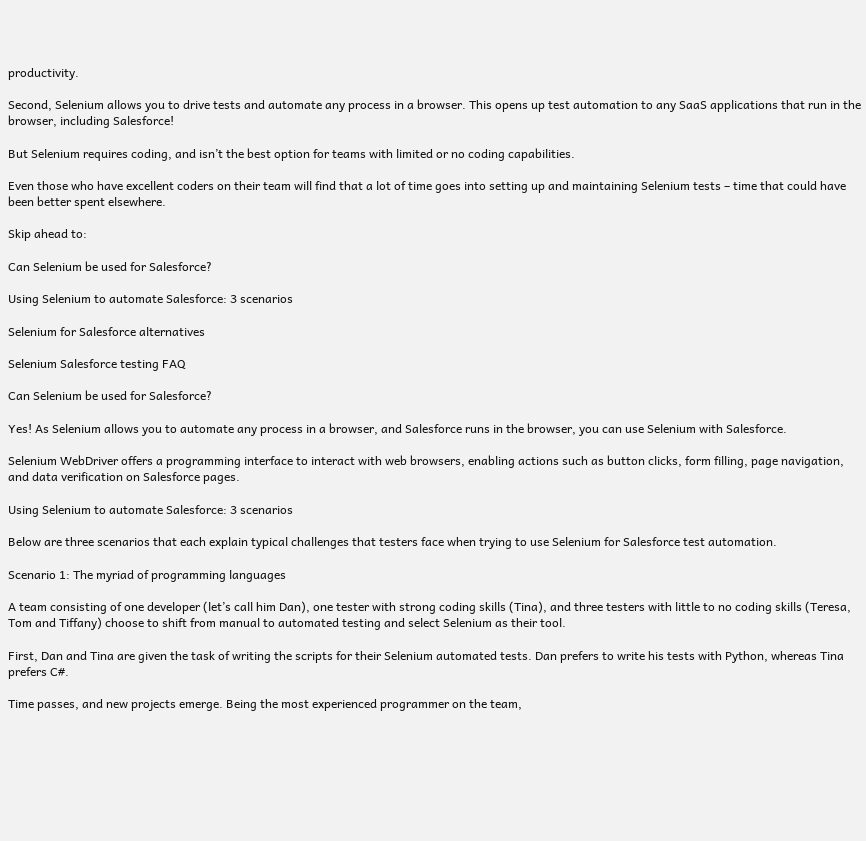productivity.

Second, Selenium allows you to drive tests and automate any process in a browser. This opens up test automation to any SaaS applications that run in the browser, including Salesforce!

But Selenium requires coding, and isn’t the best option for teams with limited or no coding capabilities.

Even those who have excellent coders on their team will find that a lot of time goes into setting up and maintaining Selenium tests – time that could have been better spent elsewhere.

Skip ahead to:

Can Selenium be used for Salesforce?

Using Selenium to automate Salesforce: 3 scenarios

Selenium for Salesforce alternatives

Selenium Salesforce testing FAQ

Can Selenium be used for Salesforce?

Yes! As Selenium allows you to automate any process in a browser, and Salesforce runs in the browser, you can use Selenium with Salesforce.

Selenium WebDriver offers a programming interface to interact with web browsers, enabling actions such as button clicks, form filling, page navigation, and data verification on Salesforce pages.

Using Selenium to automate Salesforce: 3 scenarios

Below are three scenarios that each explain typical challenges that testers face when trying to use Selenium for Salesforce test automation.

Scenario 1: The myriad of programming languages

A team consisting of one developer (let’s call him Dan), one tester with strong coding skills (Tina), and three testers with little to no coding skills (Teresa, Tom and Tiffany) choose to shift from manual to automated testing and select Selenium as their tool.

First, Dan and Tina are given the task of writing the scripts for their Selenium automated tests. Dan prefers to write his tests with Python, whereas Tina prefers C#.

Time passes, and new projects emerge. Being the most experienced programmer on the team,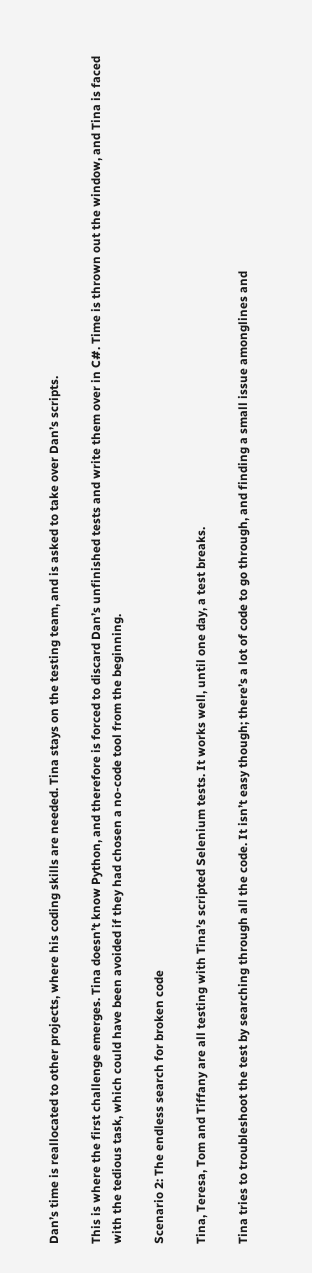Dan’s time is reallocated to other projects, where his coding skills are needed. Tina stays on the testing team, and is asked to take over Dan’s scripts.

This is where the first challenge emerges. Tina doesn’t know Python, and therefore is forced to discard Dan’s unfinished tests and write them over in C#. Time is thrown out the window, and Tina is faced with the tedious task, which could have been avoided if they had chosen a no-code tool from the beginning.

Scenario 2: The endless search for broken code

Tina, Teresa, Tom and Tiffany are all testing with Tina’s scripted Selenium tests. It works well, until one day, a test breaks.

Tina tries to troubleshoot the test by searching through all the code. It isn’t easy though; there’s a lot of code to go through, and finding a small issue amonglines and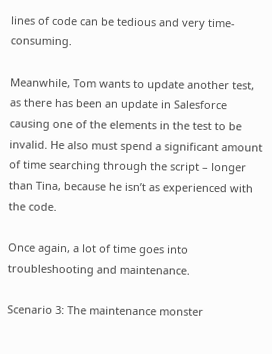lines of code can be tedious and very time-consuming.

Meanwhile, Tom wants to update another test, as there has been an update in Salesforce causing one of the elements in the test to be invalid. He also must spend a significant amount of time searching through the script – longer than Tina, because he isn’t as experienced with the code.

Once again, a lot of time goes into troubleshooting and maintenance.

Scenario 3: The maintenance monster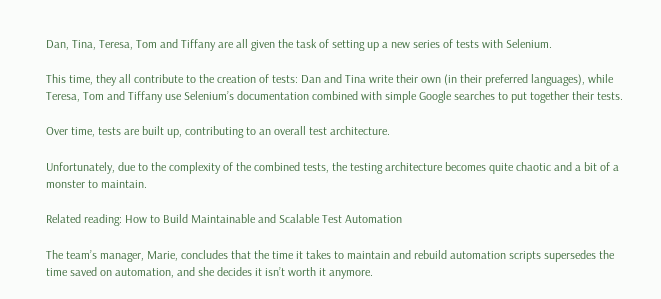Dan, Tina, Teresa, Tom and Tiffany are all given the task of setting up a new series of tests with Selenium.

This time, they all contribute to the creation of tests: Dan and Tina write their own (in their preferred languages), while Teresa, Tom and Tiffany use Selenium’s documentation combined with simple Google searches to put together their tests.

Over time, tests are built up, contributing to an overall test architecture.

Unfortunately, due to the complexity of the combined tests, the testing architecture becomes quite chaotic and a bit of a monster to maintain.

Related reading: How to Build Maintainable and Scalable Test Automation

The team’s manager, Marie, concludes that the time it takes to maintain and rebuild automation scripts supersedes the time saved on automation, and she decides it isn’t worth it anymore.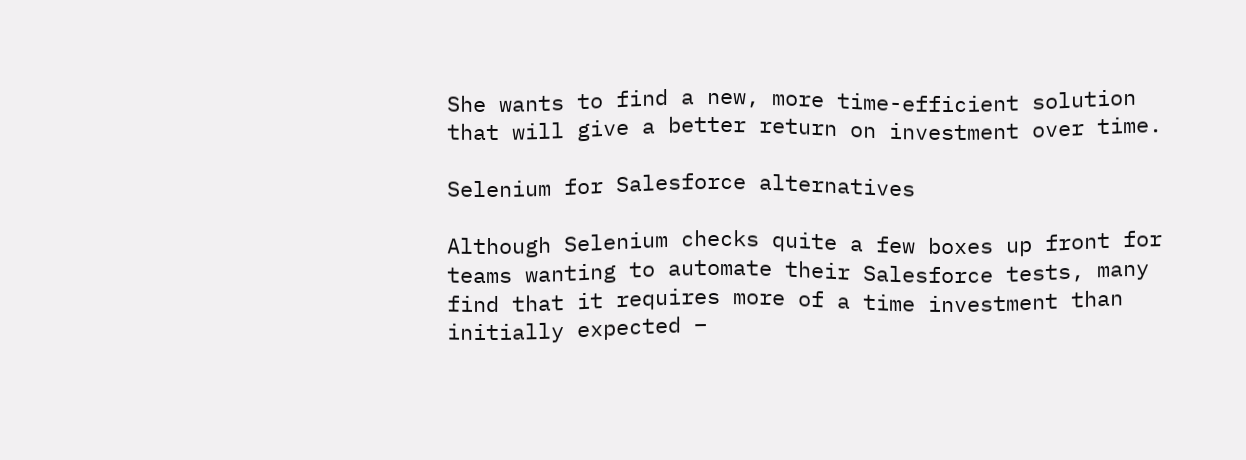She wants to find a new, more time-efficient solution that will give a better return on investment over time.

Selenium for Salesforce alternatives

Although Selenium checks quite a few boxes up front for teams wanting to automate their Salesforce tests, many find that it requires more of a time investment than initially expected –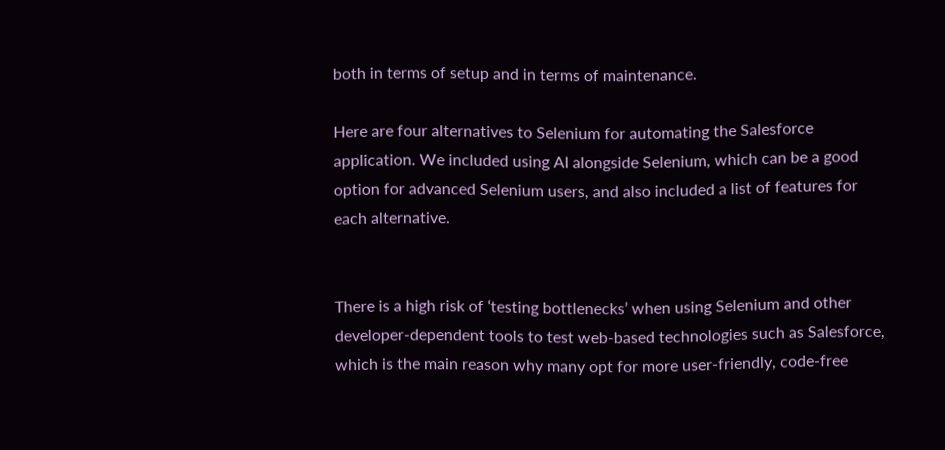both in terms of setup and in terms of maintenance.

Here are four alternatives to Selenium for automating the Salesforce application. We included using AI alongside Selenium, which can be a good option for advanced Selenium users, and also included a list of features for each alternative.


There is a high risk of ‘testing bottlenecks’ when using Selenium and other developer-dependent tools to test web-based technologies such as Salesforce, which is the main reason why many opt for more user-friendly, code-free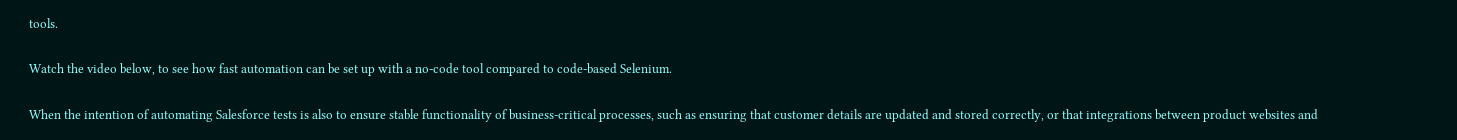tools.

Watch the video below, to see how fast automation can be set up with a no-code tool compared to code-based Selenium.

When the intention of automating Salesforce tests is also to ensure stable functionality of business-critical processes, such as ensuring that customer details are updated and stored correctly, or that integrations between product websites and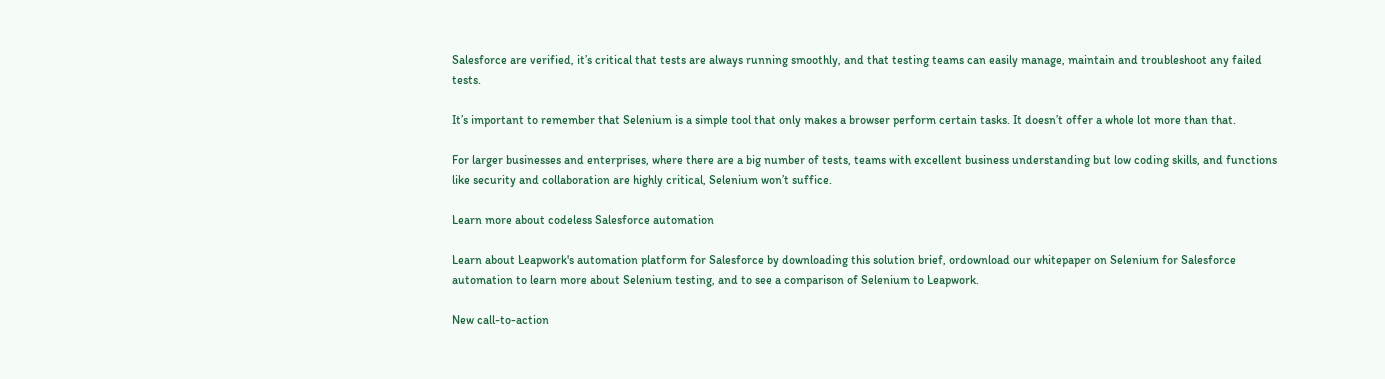Salesforce are verified, it’s critical that tests are always running smoothly, and that testing teams can easily manage, maintain and troubleshoot any failed tests.

It’s important to remember that Selenium is a simple tool that only makes a browser perform certain tasks. It doesn’t offer a whole lot more than that.

For larger businesses and enterprises, where there are a big number of tests, teams with excellent business understanding but low coding skills, and functions like security and collaboration are highly critical, Selenium won’t suffice.

Learn more about codeless Salesforce automation

Learn about Leapwork's automation platform for Salesforce by downloading this solution brief, ordownload our whitepaper on Selenium for Salesforce automation to learn more about Selenium testing, and to see a comparison of Selenium to Leapwork.

New call-to-action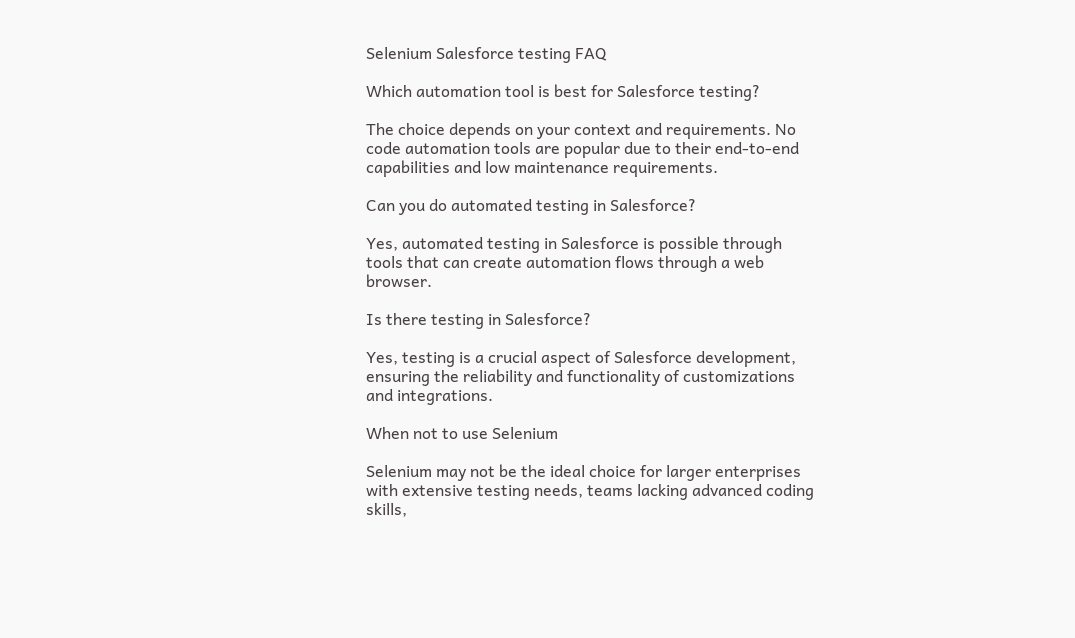Selenium Salesforce testing FAQ

Which automation tool is best for Salesforce testing?

The choice depends on your context and requirements. No code automation tools are popular due to their end-to-end capabilities and low maintenance requirements.

Can you do automated testing in Salesforce?

Yes, automated testing in Salesforce is possible through tools that can create automation flows through a web browser.

Is there testing in Salesforce?

Yes, testing is a crucial aspect of Salesforce development, ensuring the reliability and functionality of customizations and integrations.

When not to use Selenium

Selenium may not be the ideal choice for larger enterprises with extensive testing needs, teams lacking advanced coding skills,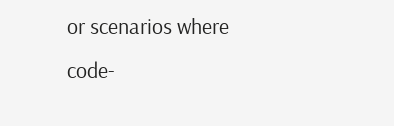or scenarios where code-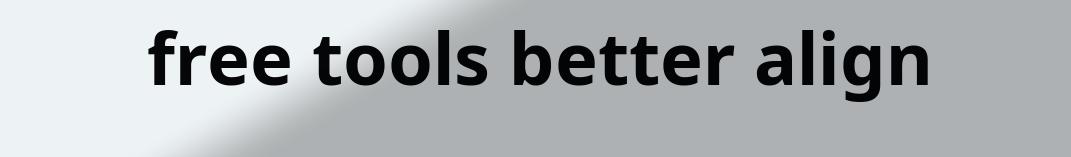free tools better align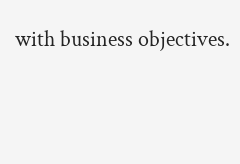with business objectives.